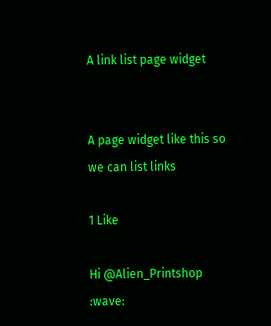A link list page widget


A page widget like this so we can list links

1 Like

Hi @Alien_Printshop :wave: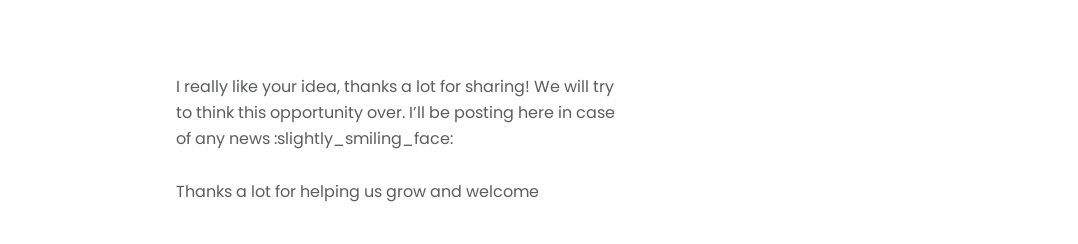I really like your idea, thanks a lot for sharing! We will try to think this opportunity over. I’ll be posting here in case of any news :slightly_smiling_face:

Thanks a lot for helping us grow and welcome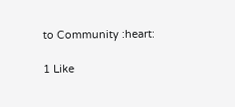to Community :heart:

1 Like